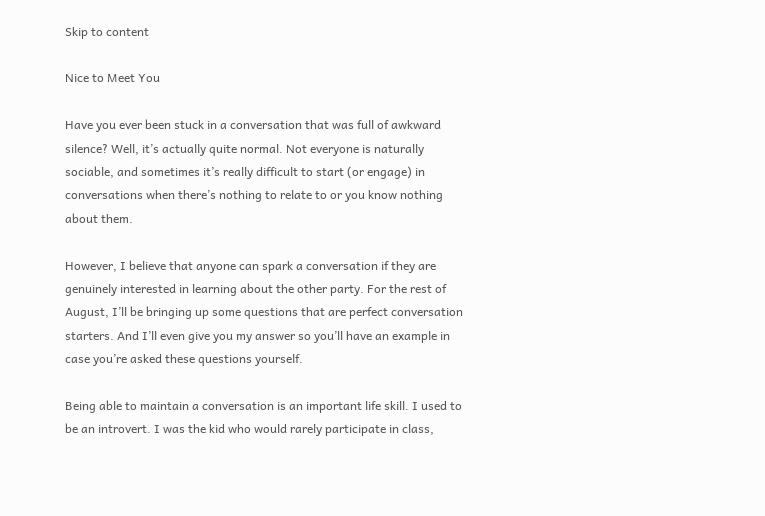Skip to content

Nice to Meet You

Have you ever been stuck in a conversation that was full of awkward silence? Well, it’s actually quite normal. Not everyone is naturally sociable, and sometimes it’s really difficult to start (or engage) in conversations when there’s nothing to relate to or you know nothing about them.

However, I believe that anyone can spark a conversation if they are genuinely interested in learning about the other party. For the rest of August, I’ll be bringing up some questions that are perfect conversation starters. And I’ll even give you my answer so you’ll have an example in case you’re asked these questions yourself.

Being able to maintain a conversation is an important life skill. I used to be an introvert. I was the kid who would rarely participate in class,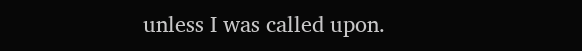unless I was called upon.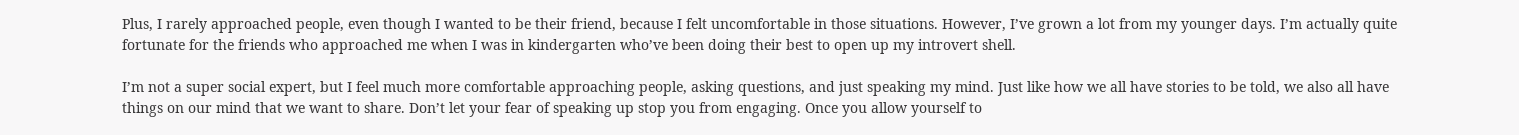Plus, I rarely approached people, even though I wanted to be their friend, because I felt uncomfortable in those situations. However, I’ve grown a lot from my younger days. I’m actually quite fortunate for the friends who approached me when I was in kindergarten who’ve been doing their best to open up my introvert shell.

I’m not a super social expert, but I feel much more comfortable approaching people, asking questions, and just speaking my mind. Just like how we all have stories to be told, we also all have things on our mind that we want to share. Don’t let your fear of speaking up stop you from engaging. Once you allow yourself to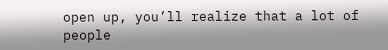open up, you’ll realize that a lot of people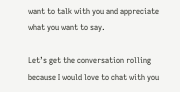want to talk with you and appreciate what you want to say.

Let’s get the conversation rolling because I would love to chat with you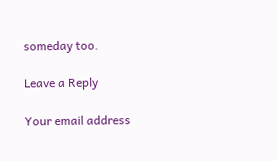someday too.

Leave a Reply

Your email address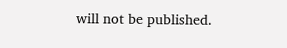will not be published.